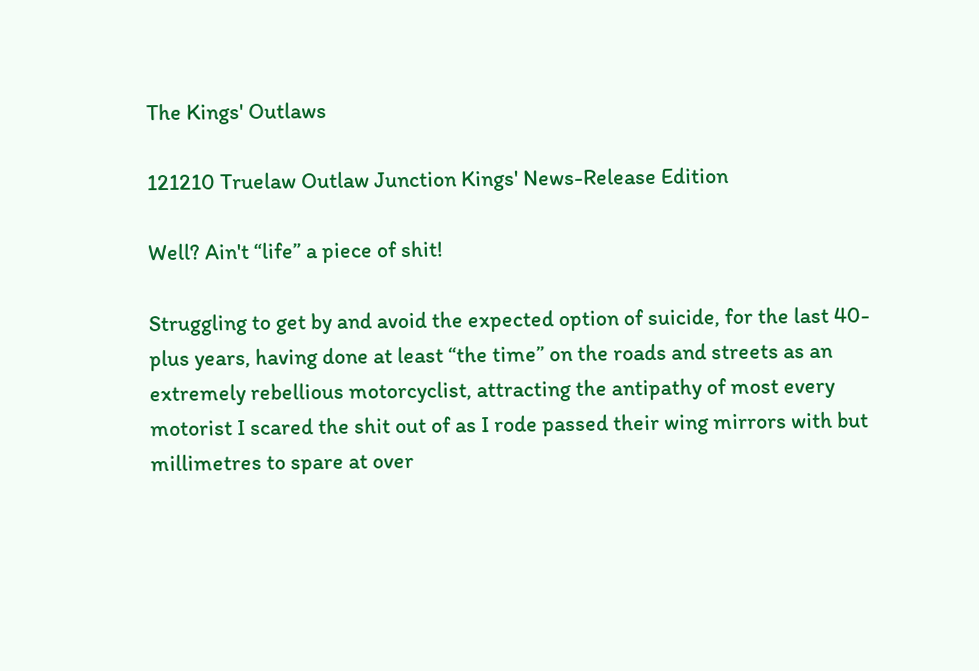The Kings' Outlaws

121210 Truelaw Outlaw Junction Kings' News-Release Edition

Well? Ain't “life” a piece of shit!

Struggling to get by and avoid the expected option of suicide, for the last 40-plus years, having done at least “the time” on the roads and streets as an extremely rebellious motorcyclist, attracting the antipathy of most every motorist I scared the shit out of as I rode passed their wing mirrors with but millimetres to spare at over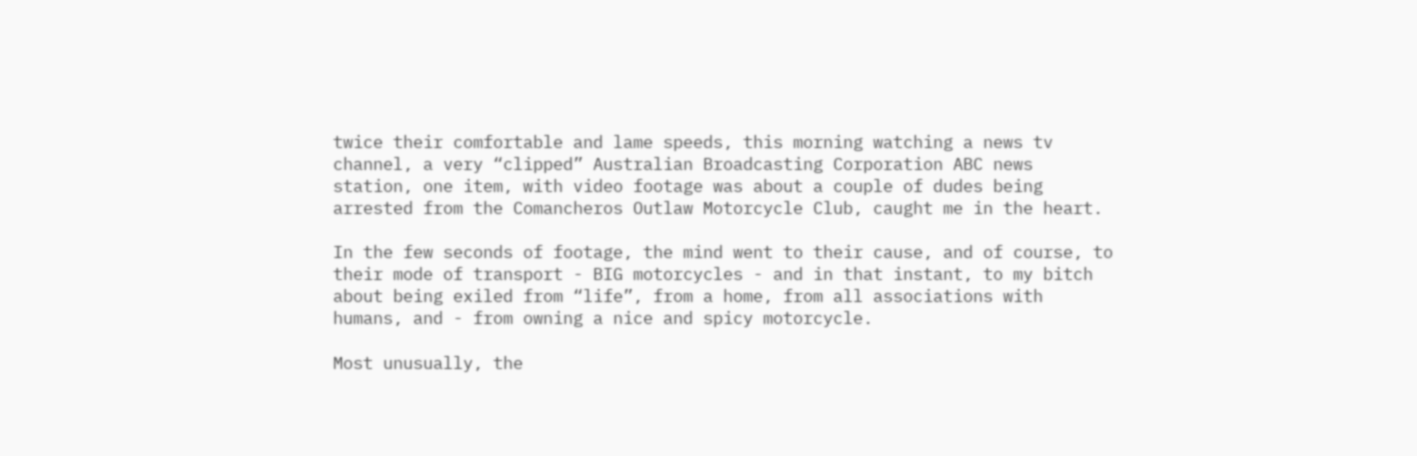twice their comfortable and lame speeds, this morning watching a news tv channel, a very “clipped” Australian Broadcasting Corporation ABC news station, one item, with video footage was about a couple of dudes being arrested from the Comancheros Outlaw Motorcycle Club, caught me in the heart.

In the few seconds of footage, the mind went to their cause, and of course, to their mode of transport - BIG motorcycles - and in that instant, to my bitch about being exiled from “life”, from a home, from all associations with humans, and - from owning a nice and spicy motorcycle.

Most unusually, the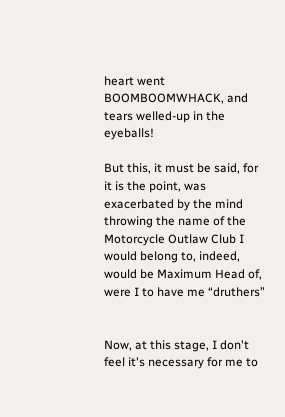heart went BOOMBOOMWHACK, and tears welled-up in the eyeballs!

But this, it must be said, for it is the point, was exacerbated by the mind throwing the name of the Motorcycle Outlaw Club I would belong to, indeed, would be Maximum Head of, were I to have me “druthers”


Now, at this stage, I don't feel it's necessary for me to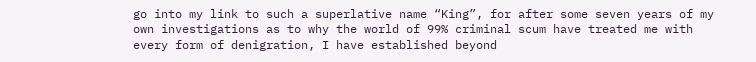go into my link to such a superlative name “King”, for after some seven years of my own investigations as to why the world of 99% criminal scum have treated me with every form of denigration, I have established beyond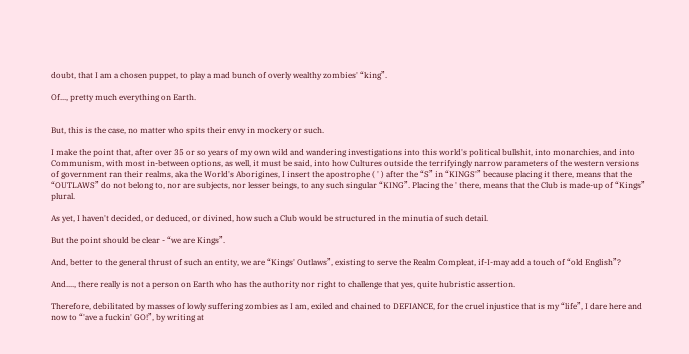doubt, that I am a chosen puppet, to play a mad bunch of overly wealthy zombies' “king”.

Of..., pretty much everything on Earth.


But, this is the case, no matter who spits their envy in mockery or such.

I make the point that, after over 35 or so years of my own wild and wandering investigations into this world's political bullshit, into monarchies, and into Communism, with most in-between options, as well, it must be said, into how Cultures outside the terrifyingly narrow parameters of the western versions of government ran their realms, aka the World's Aborigines, I insert the apostrophe ( ' ) after the “S” in “KINGS'” because placing it there, means that the “OUTLAWS” do not belong to, nor are subjects, nor lesser beings, to any such singular “KING”. Placing the ' there, means that the Club is made-up of “Kings” plural.

As yet, I haven't decided, or deduced, or divined, how such a Club would be structured in the minutia of such detail.

But the point should be clear - “we are Kings”.

And, better to the general thrust of such an entity, we are “Kings' Outlaws”, existing to serve the Realm Compleat, if-I-may add a touch of “old English”?

And...., there really is not a person on Earth who has the authority nor right to challenge that yes, quite hubristic assertion.

Therefore, debilitated by masses of lowly suffering zombies as I am, exiled and chained to DEFIANCE, for the cruel injustice that is my “life”, I dare here and now to “'ave a fuckin' GO!”, by writing at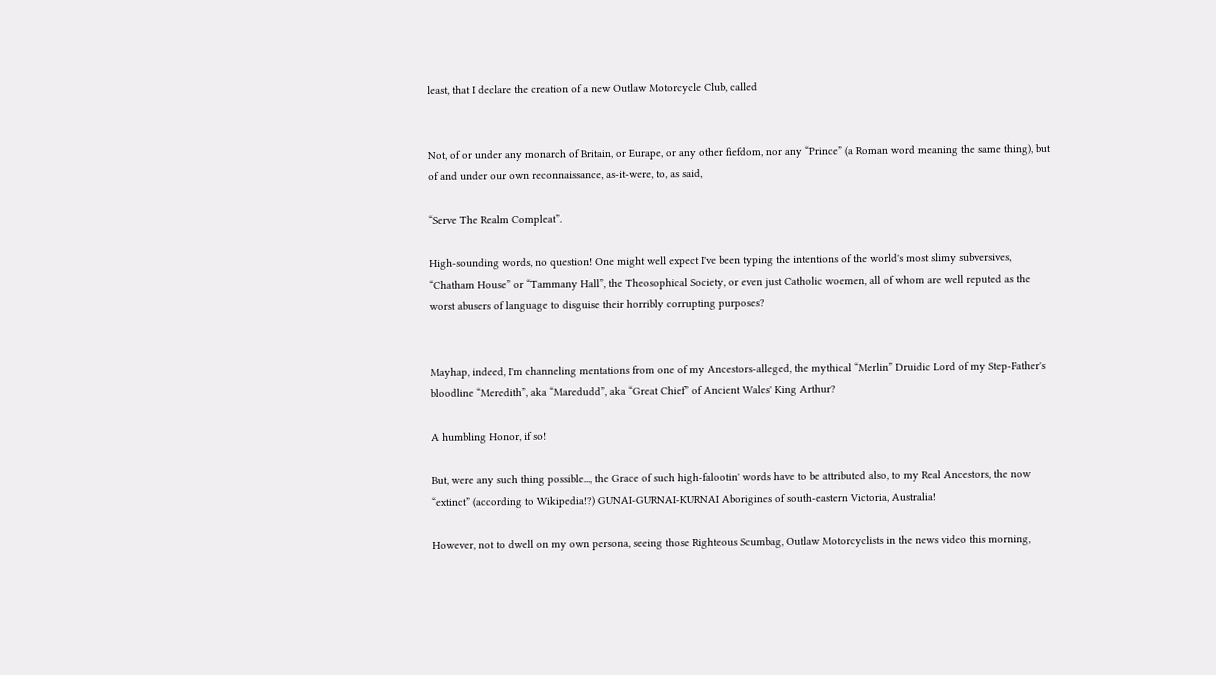least, that I declare the creation of a new Outlaw Motorcycle Club, called


Not, of or under any monarch of Britain, or Eurape, or any other fiefdom, nor any “Prince” (a Roman word meaning the same thing), but of and under our own reconnaissance, as-it-were, to, as said,

“Serve The Realm Compleat”.

High-sounding words, no question! One might well expect I've been typing the intentions of the world's most slimy subversives, “Chatham House” or “Tammany Hall”, the Theosophical Society, or even just Catholic woemen, all of whom are well reputed as the worst abusers of language to disguise their horribly corrupting purposes?


Mayhap, indeed, I'm channeling mentations from one of my Ancestors-alleged, the mythical “Merlin” Druidic Lord of my Step-Father's bloodline “Meredith”, aka “Maredudd”, aka “Great Chief” of Ancient Wales' King Arthur?

A humbling Honor, if so!

But, were any such thing possible..., the Grace of such high-falootin' words have to be attributed also, to my Real Ancestors, the now “extinct” (according to Wikipedia!?) GUNAI-GURNAI-KURNAI Aborigines of south-eastern Victoria, Australia!

However, not to dwell on my own persona, seeing those Righteous Scumbag, Outlaw Motorcyclists in the news video this morning,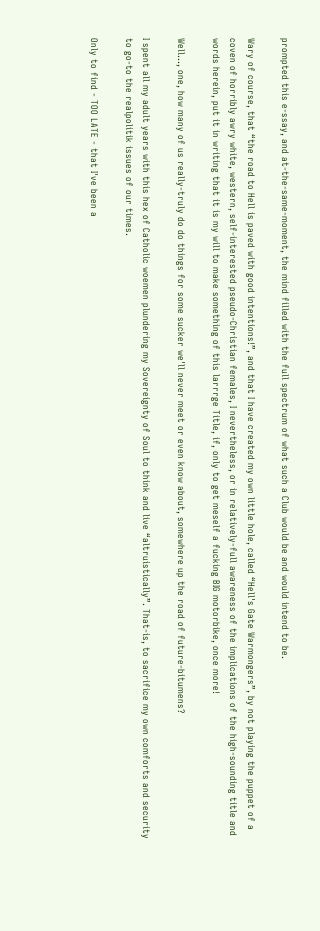prompted this e-ssay, and at-the-same-moment, the mind filled with the full spectrum of what such a Club would be and would intend to be.

Wary of course, that “the road to Hell is paved with good intentions!”, and that I have created my own little hole, called “Hell's Gate Warmongers”, by not playing the puppet of a coven of horribly awry white, western, self-interested pseudo-Christian females, I nevertheless, or in relatively-full awareness of the implications of the high-sounding title and words herein, put it in writing that it is my will to make something of this larrrge Title, if, only to get meself a fucking BIG motorbike, once more!

Well..., one, how many of us really-truly do do things for some sucker we'll never meet or even know about, somewhere up the road of future-bitumens?

I spent all my adult years with this hex of Catholic woemen plundering my Sovereignty of Soul to think and live “altruistically”. That-is, to sacrifice my own comforts and security to go-to the realpolitik issues of our times.

Only to find - TOO LATE - that I've been a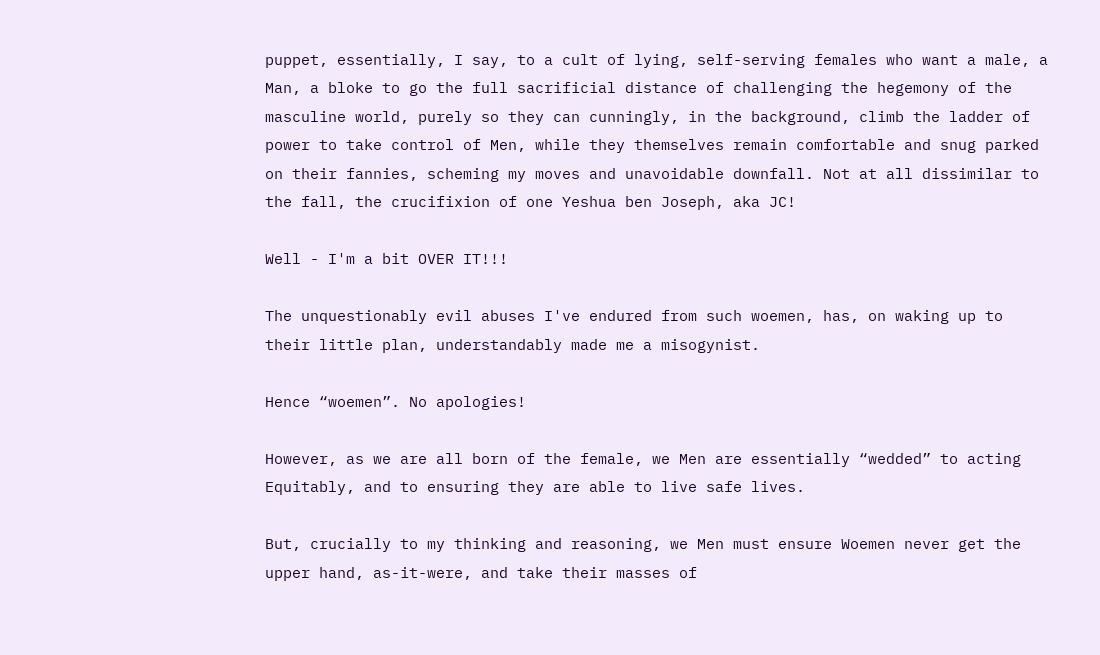puppet, essentially, I say, to a cult of lying, self-serving females who want a male, a Man, a bloke to go the full sacrificial distance of challenging the hegemony of the masculine world, purely so they can cunningly, in the background, climb the ladder of power to take control of Men, while they themselves remain comfortable and snug parked on their fannies, scheming my moves and unavoidable downfall. Not at all dissimilar to the fall, the crucifixion of one Yeshua ben Joseph, aka JC!

Well - I'm a bit OVER IT!!!

The unquestionably evil abuses I've endured from such woemen, has, on waking up to their little plan, understandably made me a misogynist.

Hence “woemen”. No apologies!

However, as we are all born of the female, we Men are essentially “wedded” to acting Equitably, and to ensuring they are able to live safe lives.

But, crucially to my thinking and reasoning, we Men must ensure Woemen never get the upper hand, as-it-were, and take their masses of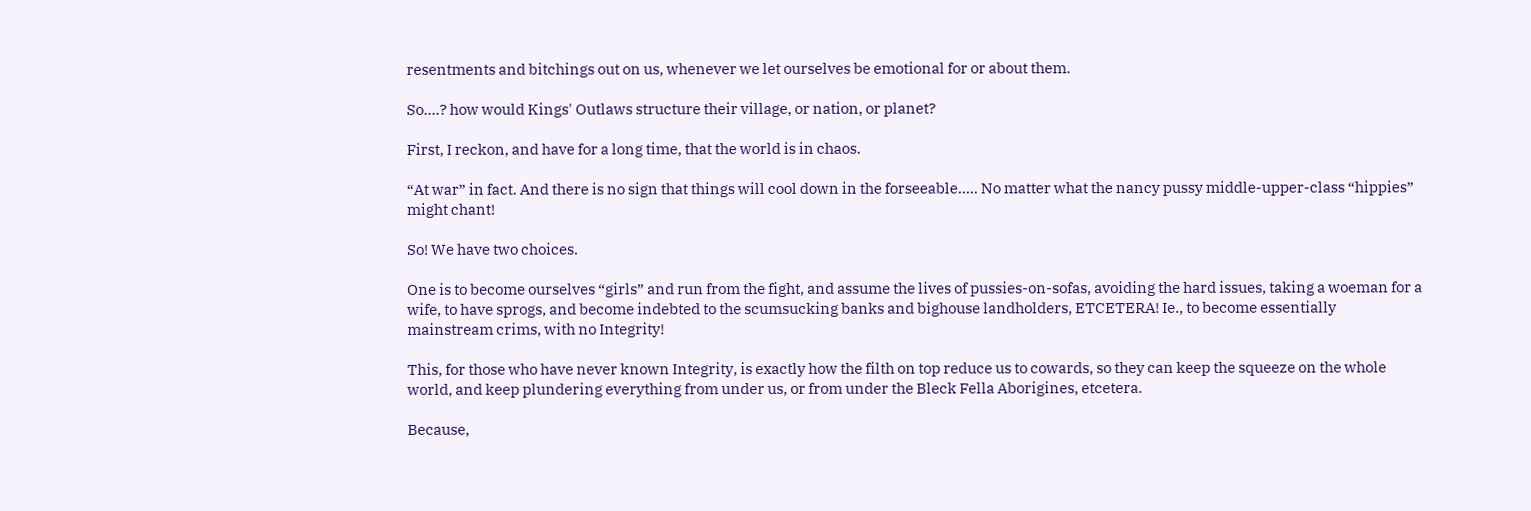resentments and bitchings out on us, whenever we let ourselves be emotional for or about them.

So....? how would Kings' Outlaws structure their village, or nation, or planet?

First, I reckon, and have for a long time, that the world is in chaos.

“At war” in fact. And there is no sign that things will cool down in the forseeable..... No matter what the nancy pussy middle-upper-class “hippies” might chant!

So! We have two choices.

One is to become ourselves “girls” and run from the fight, and assume the lives of pussies-on-sofas, avoiding the hard issues, taking a woeman for a wife, to have sprogs, and become indebted to the scumsucking banks and bighouse landholders, ETCETERA! Ie., to become essentially mainstream crims, with no Integrity!

This, for those who have never known Integrity, is exactly how the filth on top reduce us to cowards, so they can keep the squeeze on the whole world, and keep plundering everything from under us, or from under the Bleck Fella Aborigines, etcetera.

Because,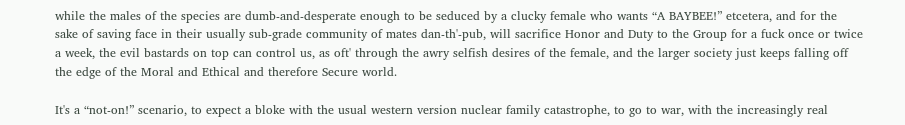while the males of the species are dumb-and-desperate enough to be seduced by a clucky female who wants “A BAYBEE!” etcetera, and for the sake of saving face in their usually sub-grade community of mates dan-th'-pub, will sacrifice Honor and Duty to the Group for a fuck once or twice a week, the evil bastards on top can control us, as oft' through the awry selfish desires of the female, and the larger society just keeps falling off the edge of the Moral and Ethical and therefore Secure world.

It's a “not-on!” scenario, to expect a bloke with the usual western version nuclear family catastrophe, to go to war, with the increasingly real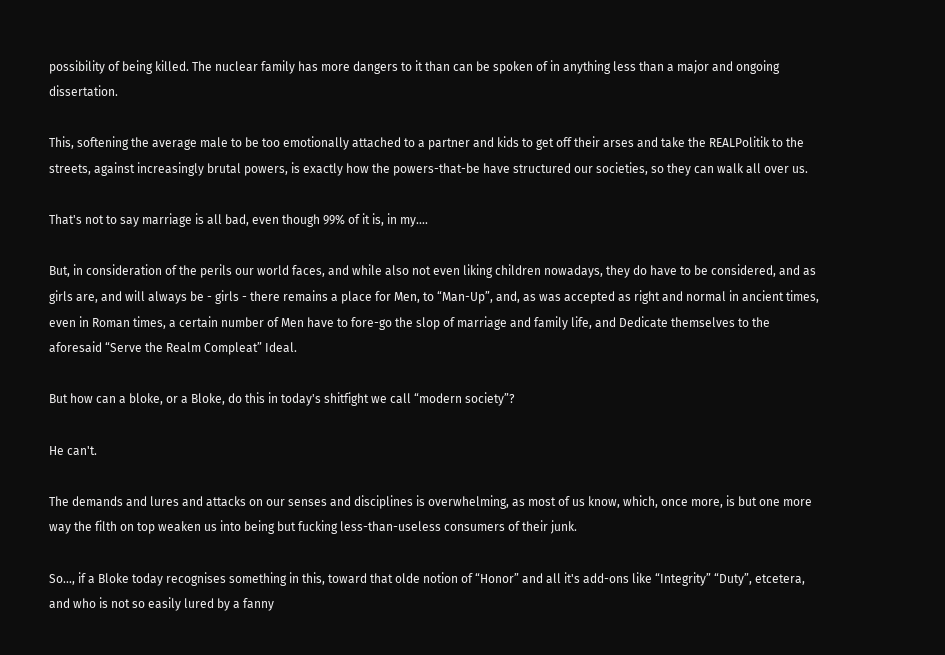possibility of being killed. The nuclear family has more dangers to it than can be spoken of in anything less than a major and ongoing dissertation.

This, softening the average male to be too emotionally attached to a partner and kids to get off their arses and take the REALPolitik to the streets, against increasingly brutal powers, is exactly how the powers-that-be have structured our societies, so they can walk all over us.

That's not to say marriage is all bad, even though 99% of it is, in my....

But, in consideration of the perils our world faces, and while also not even liking children nowadays, they do have to be considered, and as girls are, and will always be - girls - there remains a place for Men, to “Man-Up”, and, as was accepted as right and normal in ancient times, even in Roman times, a certain number of Men have to fore-go the slop of marriage and family life, and Dedicate themselves to the aforesaid “Serve the Realm Compleat” Ideal.

But how can a bloke, or a Bloke, do this in today's shitfight we call “modern society”?

He can't.

The demands and lures and attacks on our senses and disciplines is overwhelming, as most of us know, which, once more, is but one more way the filth on top weaken us into being but fucking less-than-useless consumers of their junk.

So..., if a Bloke today recognises something in this, toward that olde notion of “Honor” and all it's add-ons like “Integrity” “Duty”, etcetera, and who is not so easily lured by a fanny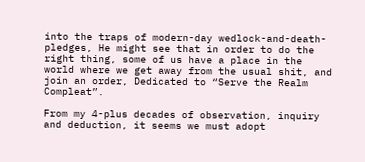into the traps of modern-day wedlock-and-death-pledges, He might see that in order to do the right thing, some of us have a place in the world where we get away from the usual shit, and join an order, Dedicated to “Serve the Realm Compleat”.

From my 4-plus decades of observation, inquiry and deduction, it seems we must adopt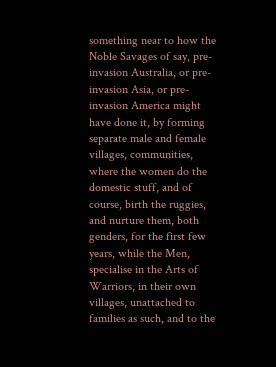something near to how the Noble Savages of say, pre-invasion Australia, or pre-invasion Asia, or pre-invasion America might have done it, by forming separate male and female villages, communities, where the women do the domestic stuff, and of course, birth the ruggies, and nurture them, both genders, for the first few years, while the Men, specialise in the Arts of Warriors, in their own villages, unattached to families as such, and to the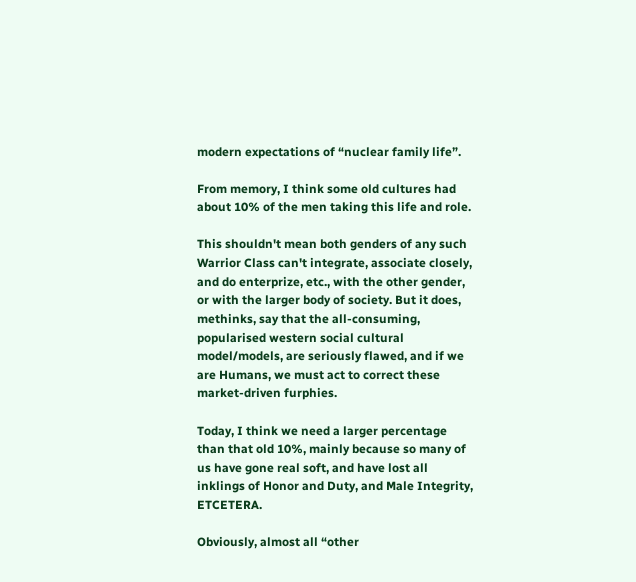modern expectations of “nuclear family life”.

From memory, I think some old cultures had about 10% of the men taking this life and role.

This shouldn't mean both genders of any such Warrior Class can't integrate, associate closely, and do enterprize, etc., with the other gender, or with the larger body of society. But it does, methinks, say that the all-consuming, popularised western social cultural model/models, are seriously flawed, and if we are Humans, we must act to correct these market-driven furphies.

Today, I think we need a larger percentage than that old 10%, mainly because so many of us have gone real soft, and have lost all inklings of Honor and Duty, and Male Integrity, ETCETERA.

Obviously, almost all “other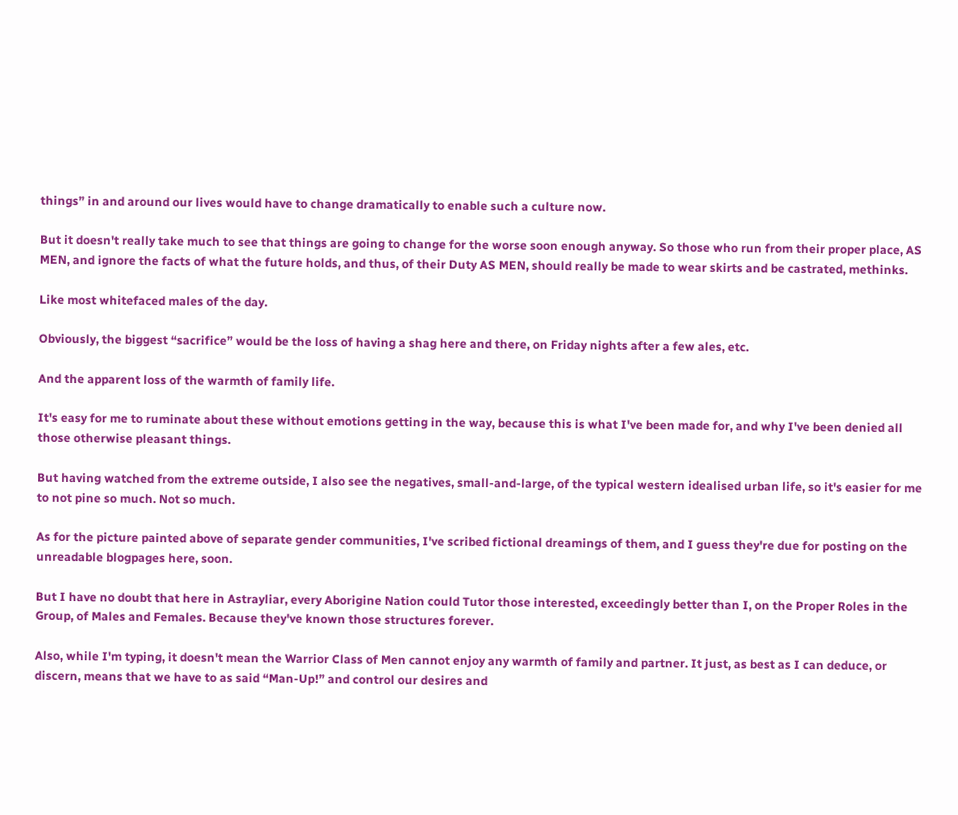things” in and around our lives would have to change dramatically to enable such a culture now.

But it doesn't really take much to see that things are going to change for the worse soon enough anyway. So those who run from their proper place, AS MEN, and ignore the facts of what the future holds, and thus, of their Duty AS MEN, should really be made to wear skirts and be castrated, methinks.

Like most whitefaced males of the day.

Obviously, the biggest “sacrifice” would be the loss of having a shag here and there, on Friday nights after a few ales, etc.

And the apparent loss of the warmth of family life.

It's easy for me to ruminate about these without emotions getting in the way, because this is what I've been made for, and why I've been denied all those otherwise pleasant things.

But having watched from the extreme outside, I also see the negatives, small-and-large, of the typical western idealised urban life, so it's easier for me to not pine so much. Not so much.

As for the picture painted above of separate gender communities, I've scribed fictional dreamings of them, and I guess they're due for posting on the unreadable blogpages here, soon.

But I have no doubt that here in Astrayliar, every Aborigine Nation could Tutor those interested, exceedingly better than I, on the Proper Roles in the Group, of Males and Females. Because they've known those structures forever.

Also, while I'm typing, it doesn't mean the Warrior Class of Men cannot enjoy any warmth of family and partner. It just, as best as I can deduce, or discern, means that we have to as said “Man-Up!” and control our desires and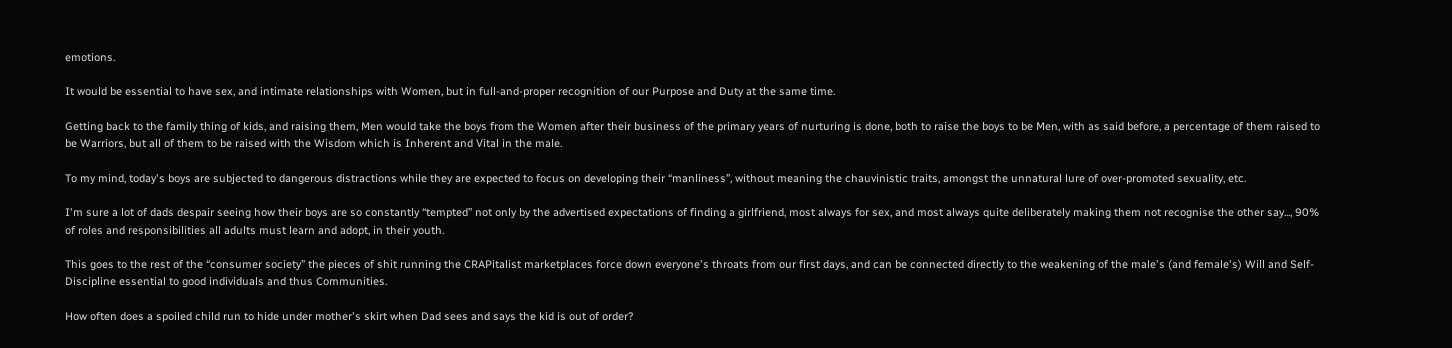emotions.

It would be essential to have sex, and intimate relationships with Women, but in full-and-proper recognition of our Purpose and Duty at the same time.

Getting back to the family thing of kids, and raising them, Men would take the boys from the Women after their business of the primary years of nurturing is done, both to raise the boys to be Men, with as said before, a percentage of them raised to be Warriors, but all of them to be raised with the Wisdom which is Inherent and Vital in the male.

To my mind, today's boys are subjected to dangerous distractions while they are expected to focus on developing their “manliness”, without meaning the chauvinistic traits, amongst the unnatural lure of over-promoted sexuality, etc.

I'm sure a lot of dads despair seeing how their boys are so constantly “tempted” not only by the advertised expectations of finding a girlfriend, most always for sex, and most always quite deliberately making them not recognise the other say..., 90% of roles and responsibilities all adults must learn and adopt, in their youth.

This goes to the rest of the “consumer society” the pieces of shit running the CRAPitalist marketplaces force down everyone's throats from our first days, and can be connected directly to the weakening of the male's (and female's) Will and Self-Discipline essential to good individuals and thus Communities.

How often does a spoiled child run to hide under mother's skirt when Dad sees and says the kid is out of order?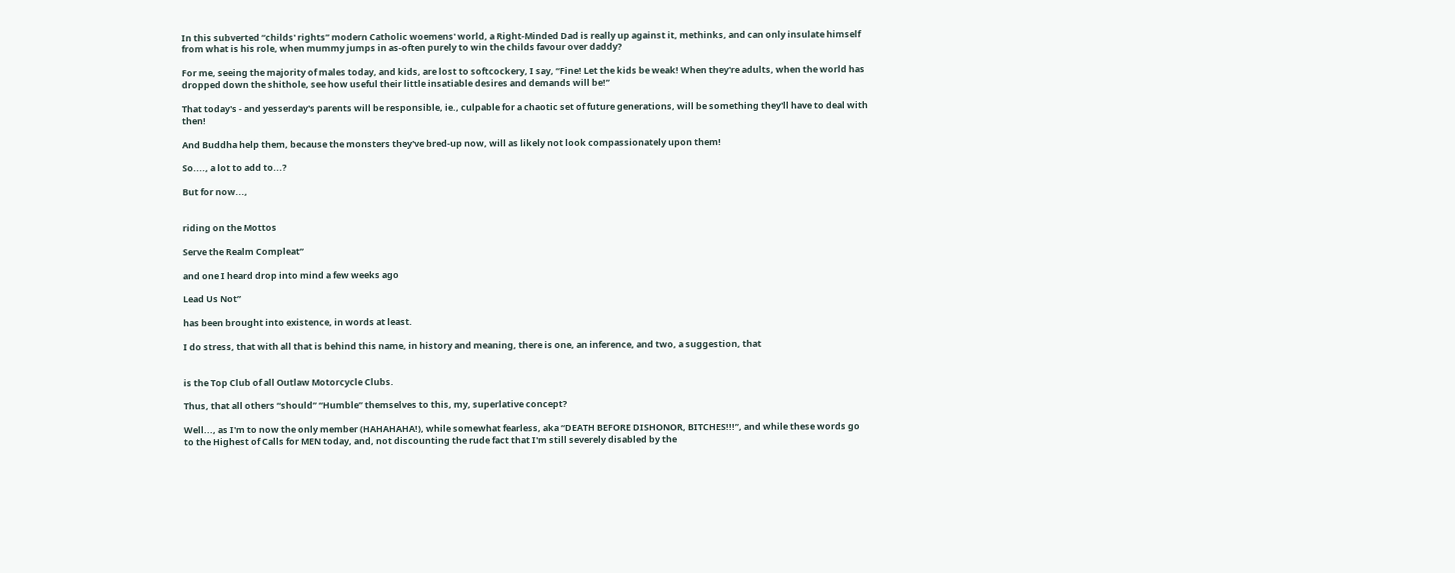In this subverted “childs' rights” modern Catholic woemens' world, a Right-Minded Dad is really up against it, methinks, and can only insulate himself from what is his role, when mummy jumps in as-often purely to win the childs favour over daddy?

For me, seeing the majority of males today, and kids, are lost to softcockery, I say, “Fine! Let the kids be weak! When they're adults, when the world has dropped down the shithole, see how useful their little insatiable desires and demands will be!”

That today's - and yesserday's parents will be responsible, ie., culpable for a chaotic set of future generations, will be something they'll have to deal with then!

And Buddha help them, because the monsters they've bred-up now, will as likely not look compassionately upon them!

So...., a lot to add to...?

But for now...,


riding on the Mottos

Serve the Realm Compleat”

and one I heard drop into mind a few weeks ago

Lead Us Not”

has been brought into existence, in words at least.

I do stress, that with all that is behind this name, in history and meaning, there is one, an inference, and two, a suggestion, that


is the Top Club of all Outlaw Motorcycle Clubs.

Thus, that all others “should” “Humble” themselves to this, my, superlative concept?

Well..., as I'm to now the only member (HAHAHAHA!), while somewhat fearless, aka “DEATH BEFORE DISHONOR, BITCHES!!!”, and while these words go to the Highest of Calls for MEN today, and, not discounting the rude fact that I'm still severely disabled by the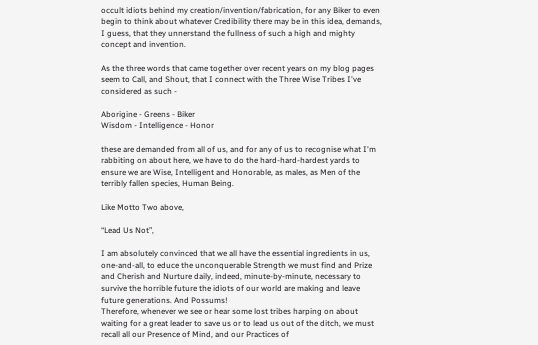occult idiots behind my creation/invention/fabrication, for any Biker to even begin to think about whatever Credibility there may be in this idea, demands, I guess, that they unnerstand the fullness of such a high and mighty concept and invention.

As the three words that came together over recent years on my blog pages seem to Call, and Shout, that I connect with the Three Wise Tribes I've considered as such -

Aborigine - Greens - Biker
Wisdom - Intelligence - Honor

these are demanded from all of us, and for any of us to recognise what I'm rabbiting on about here, we have to do the hard-hard-hardest yards to ensure we are Wise, Intelligent and Honorable, as males, as Men of the terribly fallen species, Human Being.

Like Motto Two above,

“Lead Us Not”,

I am absolutely convinced that we all have the essential ingredients in us, one-and-all, to educe the unconquerable Strength we must find and Prize and Cherish and Nurture daily, indeed, minute-by-minute, necessary to survive the horrible future the idiots of our world are making and leave future generations. And Possums!
Therefore, whenever we see or hear some lost tribes harping on about waiting for a great leader to save us or to lead us out of the ditch, we must recall all our Presence of Mind, and our Practices of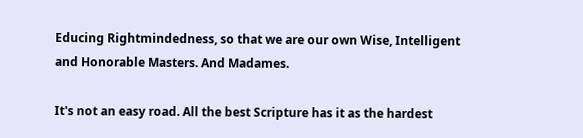Educing Rightmindedness, so that we are our own Wise, Intelligent and Honorable Masters. And Madames.

It's not an easy road. All the best Scripture has it as the hardest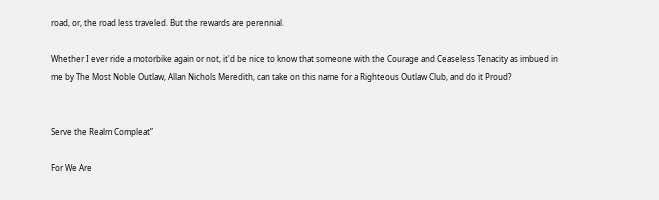road, or, the road less traveled. But the rewards are perennial.

Whether I ever ride a motorbike again or not, it'd be nice to know that someone with the Courage and Ceaseless Tenacity as imbued in me by The Most Noble Outlaw, Allan Nichols Meredith, can take on this name for a Righteous Outlaw Club, and do it Proud?


Serve the Realm Compleat”

For We Are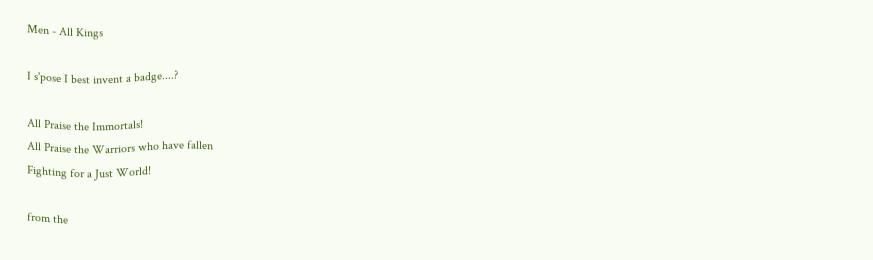Men - All Kings

I s'pose I best invent a badge....?

All Praise the Immortals!
All Praise the Warriors who have fallen
Fighting for a Just World!

from the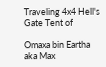Traveling 4x4 Hell's Gate Tent of

Omaxa bin Eartha
aka Max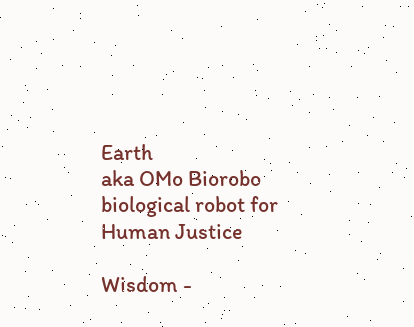Earth
aka OMo Biorobo
biological robot for Human Justice

Wisdom -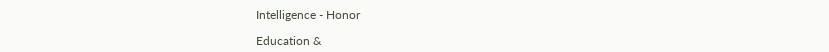Intelligence - Honor

Education &